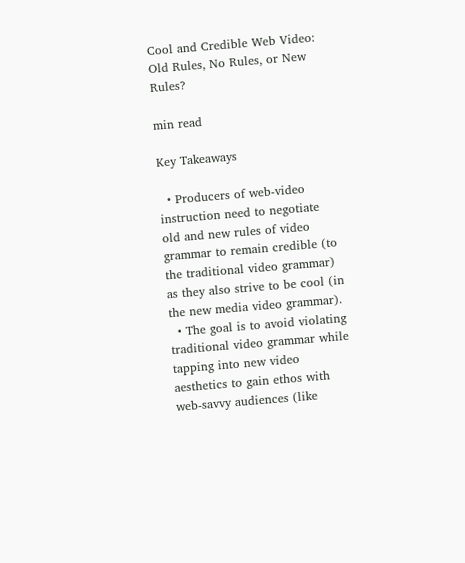Cool and Credible Web Video: Old Rules, No Rules, or New Rules?

min read

Key Takeaways

  • Producers of web-video instruction need to negotiate old and new rules of video grammar to remain credible (to the traditional video grammar) as they also strive to be cool (in the new media video grammar).
  • The goal is to avoid violating traditional video grammar while tapping into new video aesthetics to gain ethos with web-savvy audiences (like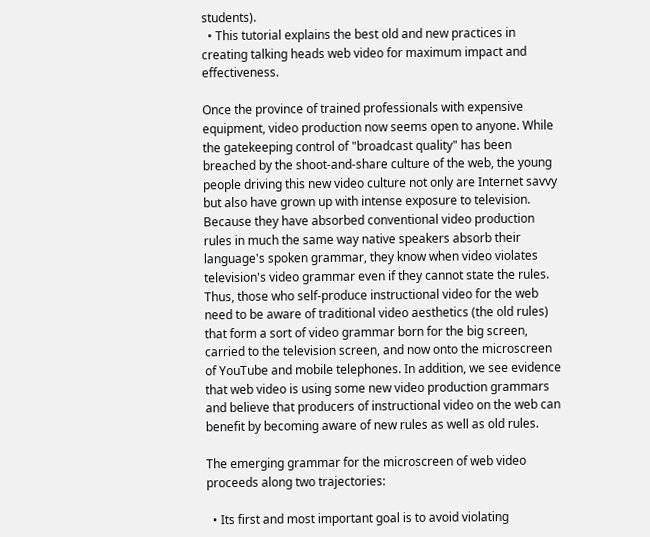students).
  • This tutorial explains the best old and new practices in creating talking heads web video for maximum impact and effectiveness.

Once the province of trained professionals with expensive equipment, video production now seems open to anyone. While the gatekeeping control of "broadcast quality" has been breached by the shoot-and-share culture of the web, the young people driving this new video culture not only are Internet savvy but also have grown up with intense exposure to television. Because they have absorbed conventional video production rules in much the same way native speakers absorb their language's spoken grammar, they know when video violates television's video grammar even if they cannot state the rules. Thus, those who self-produce instructional video for the web need to be aware of traditional video aesthetics (the old rules) that form a sort of video grammar born for the big screen, carried to the television screen, and now onto the microscreen of YouTube and mobile telephones. In addition, we see evidence that web video is using some new video production grammars and believe that producers of instructional video on the web can benefit by becoming aware of new rules as well as old rules.

The emerging grammar for the microscreen of web video proceeds along two trajectories:

  • Its first and most important goal is to avoid violating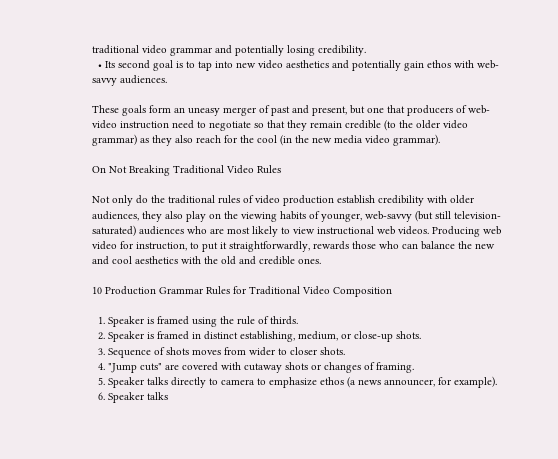traditional video grammar and potentially losing credibility.
  • Its second goal is to tap into new video aesthetics and potentially gain ethos with web-savvy audiences.

These goals form an uneasy merger of past and present, but one that producers of web-video instruction need to negotiate so that they remain credible (to the older video grammar) as they also reach for the cool (in the new media video grammar).

On Not Breaking Traditional Video Rules

Not only do the traditional rules of video production establish credibility with older audiences, they also play on the viewing habits of younger, web-savvy (but still television-saturated) audiences who are most likely to view instructional web videos. Producing web video for instruction, to put it straightforwardly, rewards those who can balance the new and cool aesthetics with the old and credible ones.

10 Production Grammar Rules for Traditional Video Composition

  1. Speaker is framed using the rule of thirds.
  2. Speaker is framed in distinct establishing, medium, or close-up shots.
  3. Sequence of shots moves from wider to closer shots.
  4. "Jump cuts" are covered with cutaway shots or changes of framing.
  5. Speaker talks directly to camera to emphasize ethos (a news announcer, for example).
  6. Speaker talks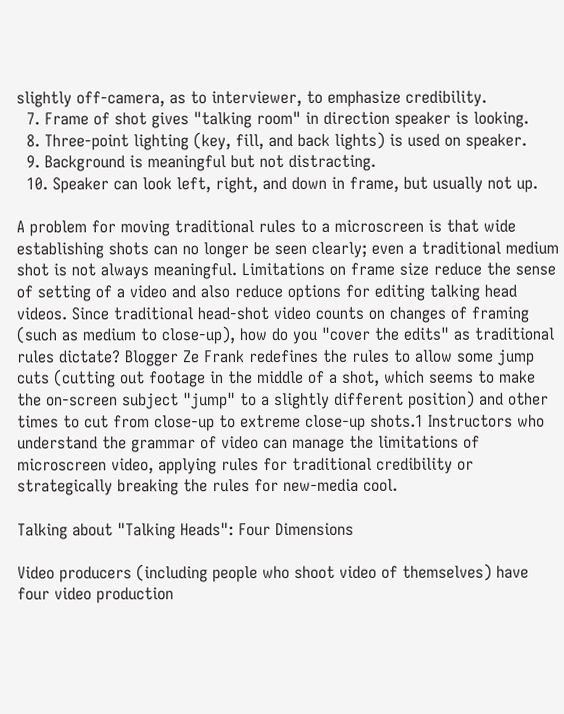slightly off-camera, as to interviewer, to emphasize credibility.
  7. Frame of shot gives "talking room" in direction speaker is looking.
  8. Three-point lighting (key, fill, and back lights) is used on speaker.
  9. Background is meaningful but not distracting.
  10. Speaker can look left, right, and down in frame, but usually not up.

A problem for moving traditional rules to a microscreen is that wide establishing shots can no longer be seen clearly; even a traditional medium shot is not always meaningful. Limitations on frame size reduce the sense of setting of a video and also reduce options for editing talking head videos. Since traditional head-shot video counts on changes of framing (such as medium to close-up), how do you "cover the edits" as traditional rules dictate? Blogger Ze Frank redefines the rules to allow some jump cuts (cutting out footage in the middle of a shot, which seems to make the on-screen subject "jump" to a slightly different position) and other times to cut from close-up to extreme close-up shots.1 Instructors who understand the grammar of video can manage the limitations of microscreen video, applying rules for traditional credibility or strategically breaking the rules for new-media cool.

Talking about "Talking Heads": Four Dimensions

Video producers (including people who shoot video of themselves) have four video production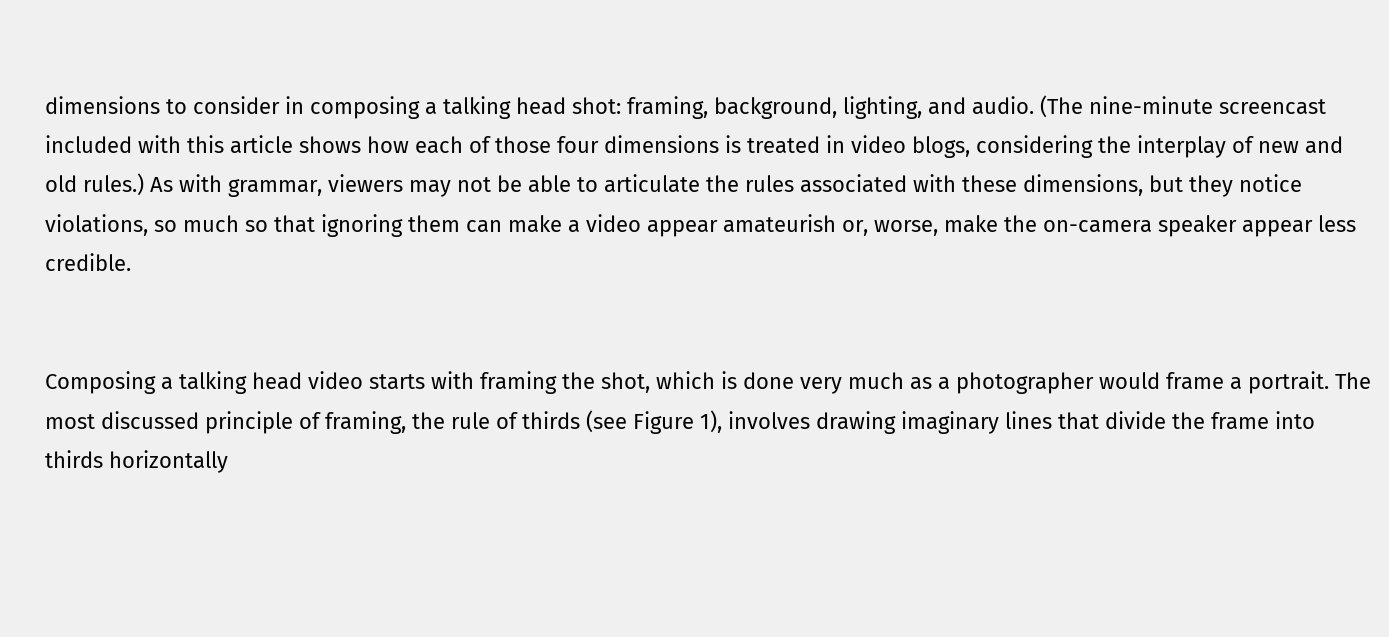dimensions to consider in composing a talking head shot: framing, background, lighting, and audio. (The nine-minute screencast included with this article shows how each of those four dimensions is treated in video blogs, considering the interplay of new and old rules.) As with grammar, viewers may not be able to articulate the rules associated with these dimensions, but they notice violations, so much so that ignoring them can make a video appear amateurish or, worse, make the on-camera speaker appear less credible.


Composing a talking head video starts with framing the shot, which is done very much as a photographer would frame a portrait. The most discussed principle of framing, the rule of thirds (see Figure 1), involves drawing imaginary lines that divide the frame into thirds horizontally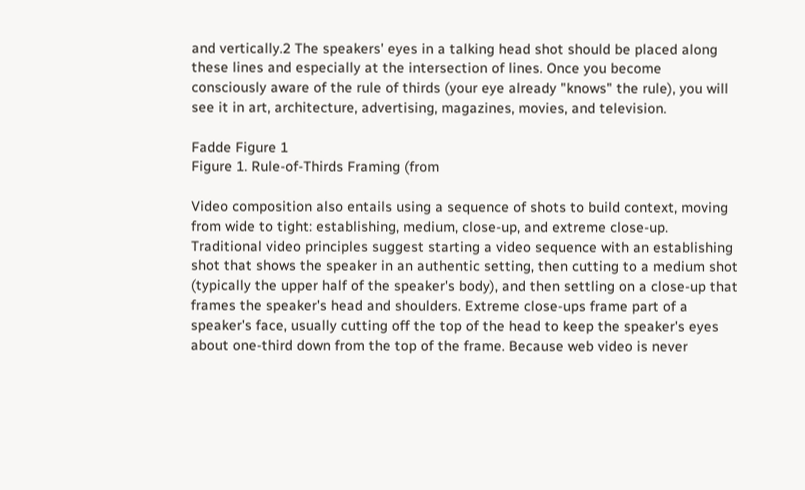and vertically.2 The speakers' eyes in a talking head shot should be placed along these lines and especially at the intersection of lines. Once you become consciously aware of the rule of thirds (your eye already "knows" the rule), you will see it in art, architecture, advertising, magazines, movies, and television.

Fadde Figure 1
Figure 1. Rule-of-Thirds Framing (from

Video composition also entails using a sequence of shots to build context, moving from wide to tight: establishing, medium, close-up, and extreme close-up. Traditional video principles suggest starting a video sequence with an establishing shot that shows the speaker in an authentic setting, then cutting to a medium shot (typically the upper half of the speaker's body), and then settling on a close-up that frames the speaker's head and shoulders. Extreme close-ups frame part of a speaker's face, usually cutting off the top of the head to keep the speaker's eyes about one-third down from the top of the frame. Because web video is never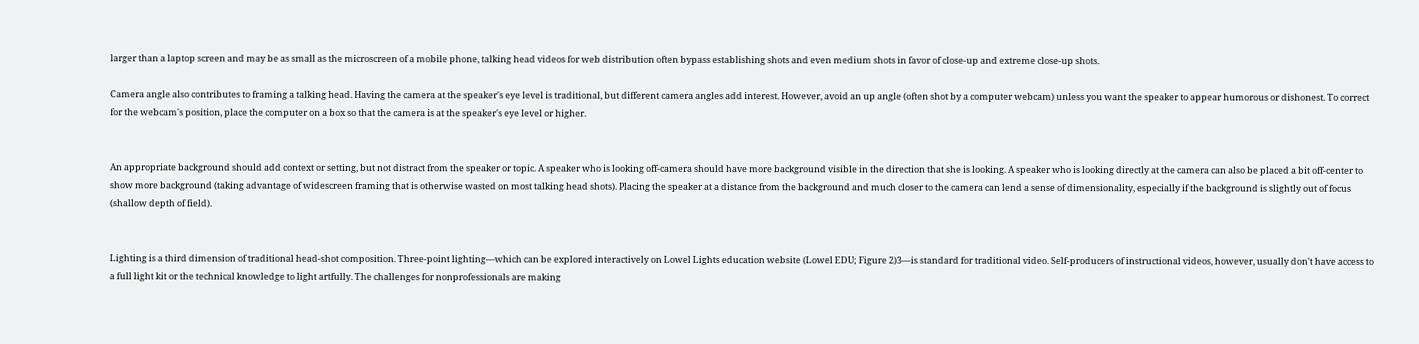larger than a laptop screen and may be as small as the microscreen of a mobile phone, talking head videos for web distribution often bypass establishing shots and even medium shots in favor of close-up and extreme close-up shots.

Camera angle also contributes to framing a talking head. Having the camera at the speaker's eye level is traditional, but different camera angles add interest. However, avoid an up angle (often shot by a computer webcam) unless you want the speaker to appear humorous or dishonest. To correct for the webcam's position, place the computer on a box so that the camera is at the speaker's eye level or higher.


An appropriate background should add context or setting, but not distract from the speaker or topic. A speaker who is looking off-camera should have more background visible in the direction that she is looking. A speaker who is looking directly at the camera can also be placed a bit off-center to show more background (taking advantage of widescreen framing that is otherwise wasted on most talking head shots). Placing the speaker at a distance from the background and much closer to the camera can lend a sense of dimensionality, especially if the background is slightly out of focus (shallow depth of field).


Lighting is a third dimension of traditional head-shot composition. Three-point lighting—which can be explored interactively on Lowel Lights education website (Lowel EDU; Figure 2)3—is standard for traditional video. Self-producers of instructional videos, however, usually don't have access to a full light kit or the technical knowledge to light artfully. The challenges for nonprofessionals are making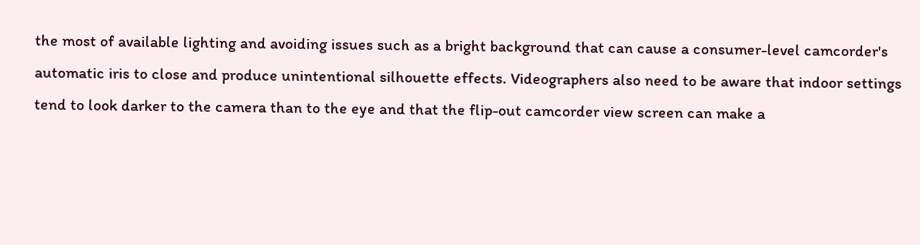the most of available lighting and avoiding issues such as a bright background that can cause a consumer-level camcorder's automatic iris to close and produce unintentional silhouette effects. Videographers also need to be aware that indoor settings tend to look darker to the camera than to the eye and that the flip-out camcorder view screen can make a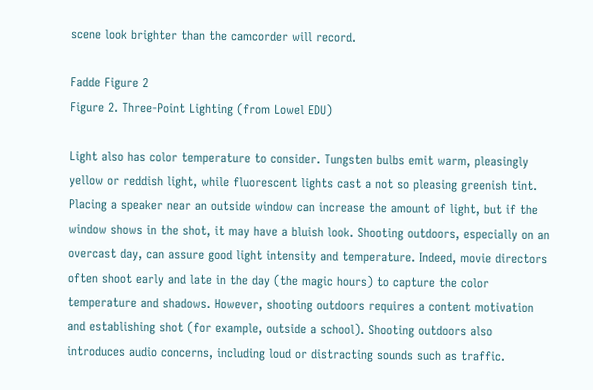scene look brighter than the camcorder will record.

Fadde Figure 2
Figure 2. Three-Point Lighting (from Lowel EDU)

Light also has color temperature to consider. Tungsten bulbs emit warm, pleasingly yellow or reddish light, while fluorescent lights cast a not so pleasing greenish tint. Placing a speaker near an outside window can increase the amount of light, but if the window shows in the shot, it may have a bluish look. Shooting outdoors, especially on an overcast day, can assure good light intensity and temperature. Indeed, movie directors often shoot early and late in the day (the magic hours) to capture the color temperature and shadows. However, shooting outdoors requires a content motivation and establishing shot (for example, outside a school). Shooting outdoors also introduces audio concerns, including loud or distracting sounds such as traffic.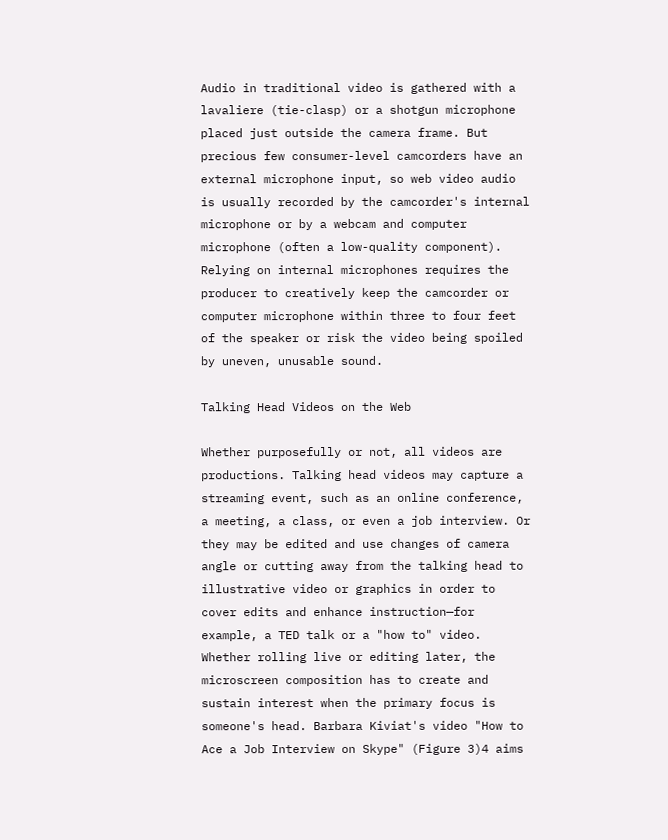Audio in traditional video is gathered with a lavaliere (tie-clasp) or a shotgun microphone placed just outside the camera frame. But precious few consumer-level camcorders have an external microphone input, so web video audio is usually recorded by the camcorder's internal microphone or by a webcam and computer microphone (often a low-quality component). Relying on internal microphones requires the producer to creatively keep the camcorder or computer microphone within three to four feet of the speaker or risk the video being spoiled by uneven, unusable sound.

Talking Head Videos on the Web

Whether purposefully or not, all videos are productions. Talking head videos may capture a streaming event, such as an online conference, a meeting, a class, or even a job interview. Or they may be edited and use changes of camera angle or cutting away from the talking head to illustrative video or graphics in order to cover edits and enhance instruction—for example, a TED talk or a "how to" video. Whether rolling live or editing later, the microscreen composition has to create and sustain interest when the primary focus is someone's head. Barbara Kiviat's video "How to Ace a Job Interview on Skype" (Figure 3)4 aims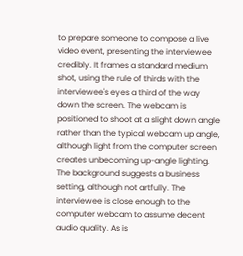to prepare someone to compose a live video event, presenting the interviewee credibly. It frames a standard medium shot, using the rule of thirds with the interviewee's eyes a third of the way down the screen. The webcam is positioned to shoot at a slight down angle rather than the typical webcam up angle, although light from the computer screen creates unbecoming up-angle lighting. The background suggests a business setting, although not artfully. The interviewee is close enough to the computer webcam to assume decent audio quality. As is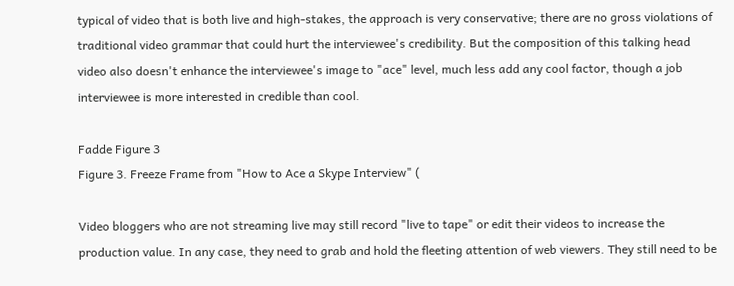typical of video that is both live and high-stakes, the approach is very conservative; there are no gross violations of traditional video grammar that could hurt the interviewee's credibility. But the composition of this talking head video also doesn't enhance the interviewee's image to "ace" level, much less add any cool factor, though a job interviewee is more interested in credible than cool.

Fadde Figure 3
Figure 3. Freeze Frame from "How to Ace a Skype Interview" (

Video bloggers who are not streaming live may still record "live to tape" or edit their videos to increase the production value. In any case, they need to grab and hold the fleeting attention of web viewers. They still need to be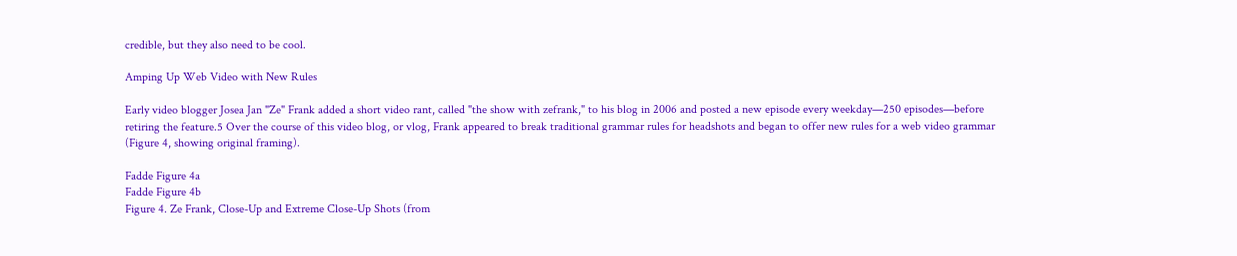credible, but they also need to be cool.

Amping Up Web Video with New Rules

Early video blogger Josea Jan "Ze" Frank added a short video rant, called "the show with zefrank," to his blog in 2006 and posted a new episode every weekday—250 episodes—before retiring the feature.5 Over the course of this video blog, or vlog, Frank appeared to break traditional grammar rules for headshots and began to offer new rules for a web video grammar (Figure 4, showing original framing).

Fadde Figure 4a
Fadde Figure 4b
Figure 4. Ze Frank, Close-Up and Extreme Close-Up Shots (from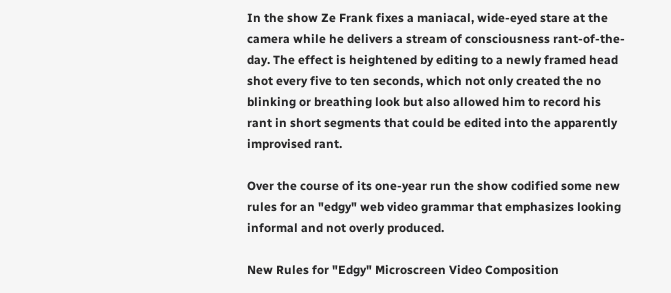In the show Ze Frank fixes a maniacal, wide-eyed stare at the camera while he delivers a stream of consciousness rant-of-the-day. The effect is heightened by editing to a newly framed head shot every five to ten seconds, which not only created the no blinking or breathing look but also allowed him to record his rant in short segments that could be edited into the apparently improvised rant.

Over the course of its one-year run the show codified some new rules for an "edgy" web video grammar that emphasizes looking informal and not overly produced.

New Rules for "Edgy" Microscreen Video Composition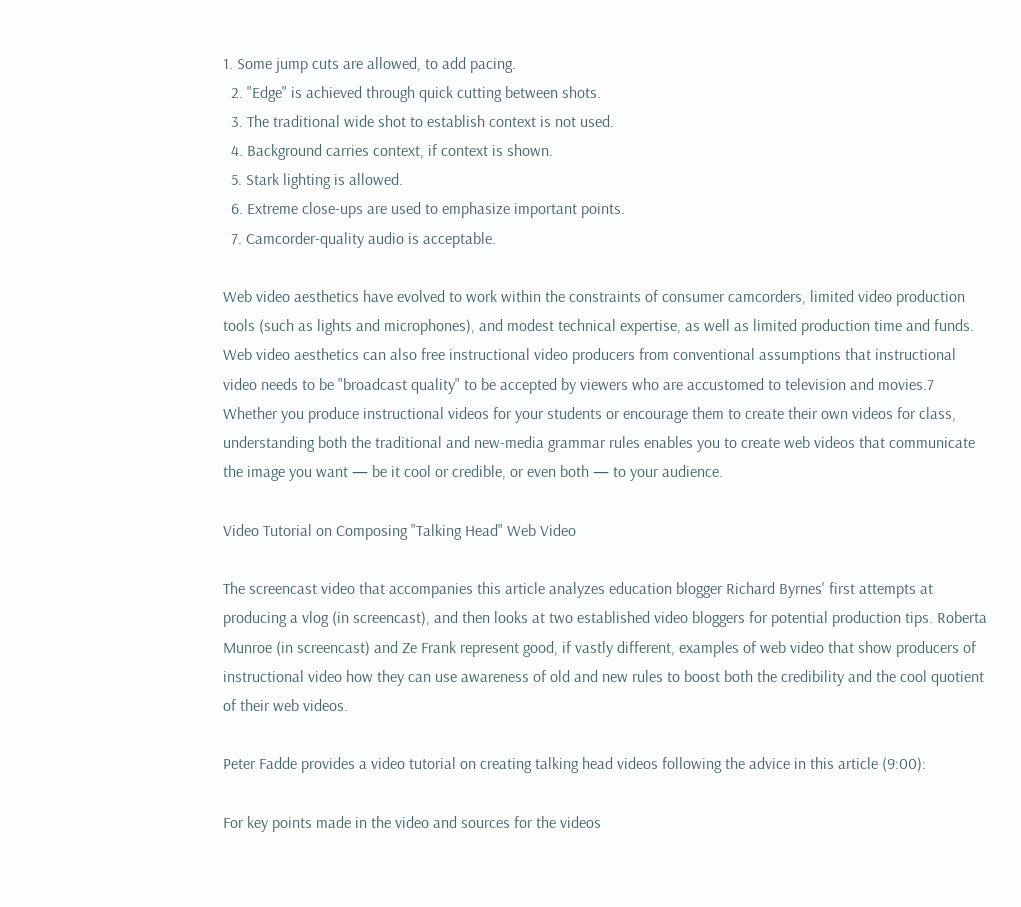1. Some jump cuts are allowed, to add pacing.
  2. "Edge" is achieved through quick cutting between shots.
  3. The traditional wide shot to establish context is not used.
  4. Background carries context, if context is shown.
  5. Stark lighting is allowed.
  6. Extreme close-ups are used to emphasize important points.
  7. Camcorder-quality audio is acceptable.

Web video aesthetics have evolved to work within the constraints of consumer camcorders, limited video production tools (such as lights and microphones), and modest technical expertise, as well as limited production time and funds. Web video aesthetics can also free instructional video producers from conventional assumptions that instructional video needs to be "broadcast quality" to be accepted by viewers who are accustomed to television and movies.7 Whether you produce instructional videos for your students or encourage them to create their own videos for class, understanding both the traditional and new-media grammar rules enables you to create web videos that communicate the image you want — be it cool or credible, or even both — to your audience.

Video Tutorial on Composing "Talking Head" Web Video

The screencast video that accompanies this article analyzes education blogger Richard Byrnes' first attempts at producing a vlog (in screencast), and then looks at two established video bloggers for potential production tips. Roberta Munroe (in screencast) and Ze Frank represent good, if vastly different, examples of web video that show producers of instructional video how they can use awareness of old and new rules to boost both the credibility and the cool quotient of their web videos.

Peter Fadde provides a video tutorial on creating talking head videos following the advice in this article (9:00):

For key points made in the video and sources for the videos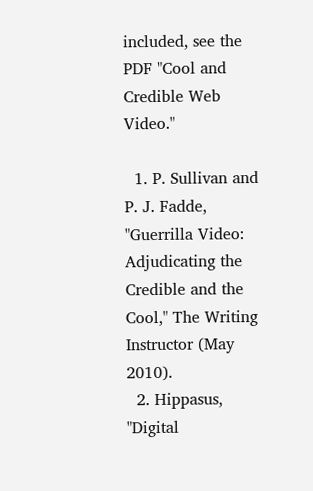included, see the PDF "Cool and Credible Web Video."

  1. P. Sullivan and P. J. Fadde, "Guerrilla Video: Adjudicating the Credible and the Cool," The Writing Instructor (May 2010).
  2. Hippasus, "Digital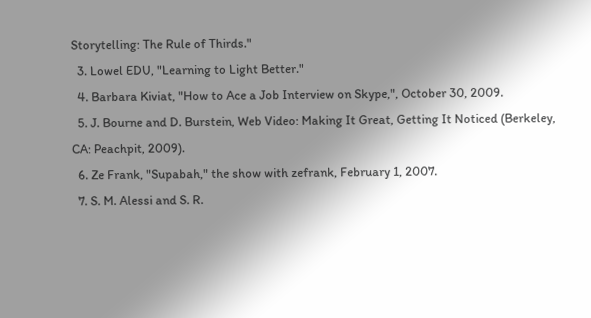Storytelling: The Rule of Thirds."
  3. Lowel EDU, "Learning to Light Better."
  4. Barbara Kiviat, "How to Ace a Job Interview on Skype,", October 30, 2009.
  5. J. Bourne and D. Burstein, Web Video: Making It Great, Getting It Noticed (Berkeley, CA: Peachpit, 2009).
  6. Ze Frank, "Supabah," the show with zefrank, February 1, 2007.
  7. S. M. Alessi and S. R.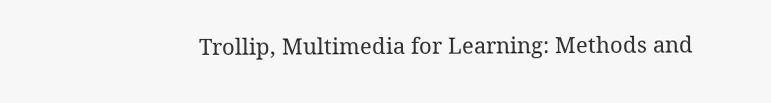Trollip, Multimedia for Learning: Methods and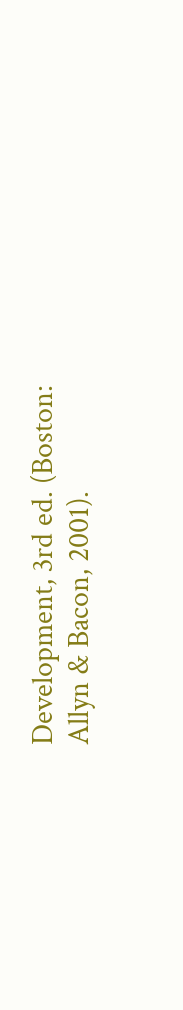Development, 3rd ed. (Boston: Allyn & Bacon, 2001).